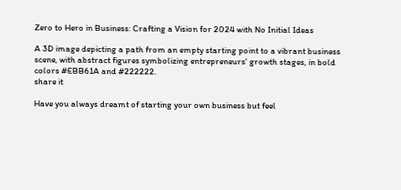Zero to Hero in Business: Crafting a Vision for 2024 with No Initial Ideas

A 3D image depicting a path from an empty starting point to a vibrant business scene, with abstract figures symbolizing entrepreneurs' growth stages, in bold colors #EBB61A and #222222.
share it

Have you always dreamt of starting your own business but feel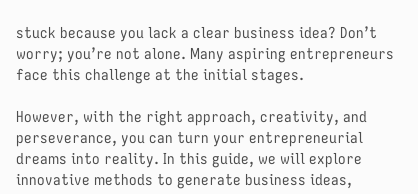stuck because you lack a clear business idea? Don’t worry; you’re not alone. Many aspiring entrepreneurs face this challenge at the initial stages.

However, with the right approach, creativity, and perseverance, you can turn your entrepreneurial dreams into reality. In this guide, we will explore innovative methods to generate business ideas,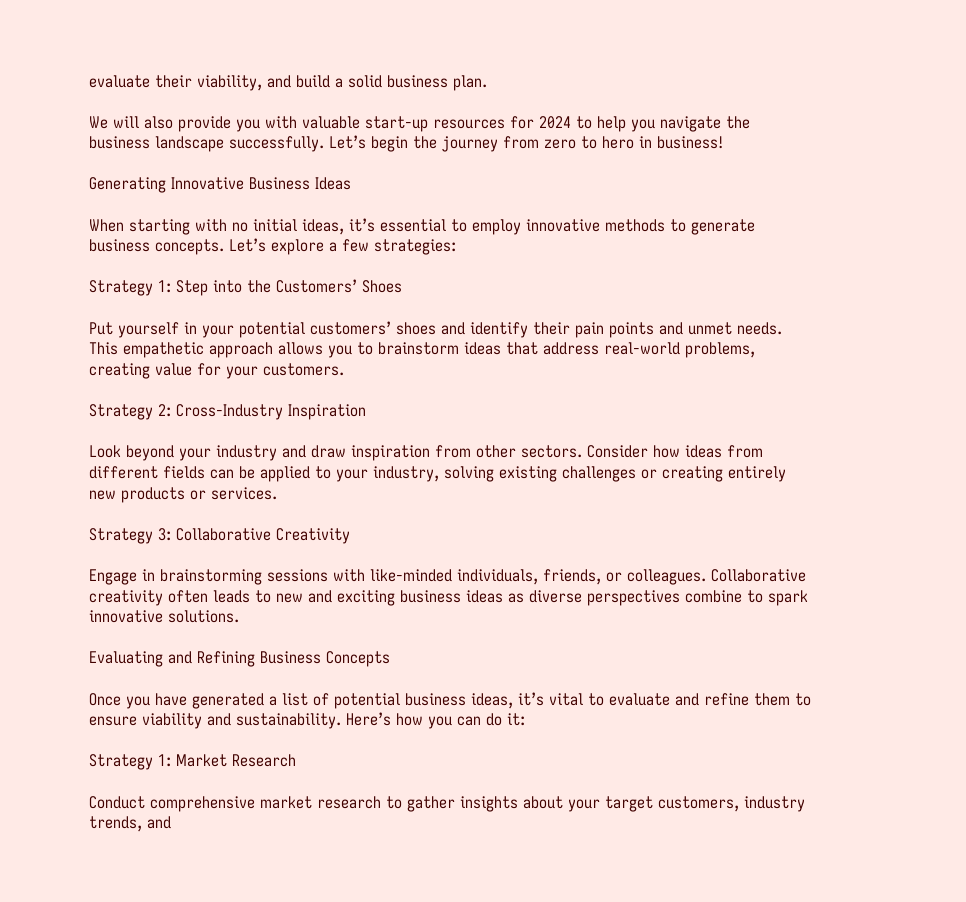evaluate their viability, and build a solid business plan.

We will also provide you with valuable start-up resources for 2024 to help you navigate the business landscape successfully. Let’s begin the journey from zero to hero in business!

Generating Innovative Business Ideas

When starting with no initial ideas, it’s essential to employ innovative methods to generate business concepts. Let’s explore a few strategies:

Strategy 1: Step into the Customers’ Shoes

Put yourself in your potential customers’ shoes and identify their pain points and unmet needs. This empathetic approach allows you to brainstorm ideas that address real-world problems, creating value for your customers.

Strategy 2: Cross-Industry Inspiration

Look beyond your industry and draw inspiration from other sectors. Consider how ideas from different fields can be applied to your industry, solving existing challenges or creating entirely new products or services.

Strategy 3: Collaborative Creativity

Engage in brainstorming sessions with like-minded individuals, friends, or colleagues. Collaborative creativity often leads to new and exciting business ideas as diverse perspectives combine to spark innovative solutions.

Evaluating and Refining Business Concepts

Once you have generated a list of potential business ideas, it’s vital to evaluate and refine them to ensure viability and sustainability. Here’s how you can do it:

Strategy 1: Market Research

Conduct comprehensive market research to gather insights about your target customers, industry trends, and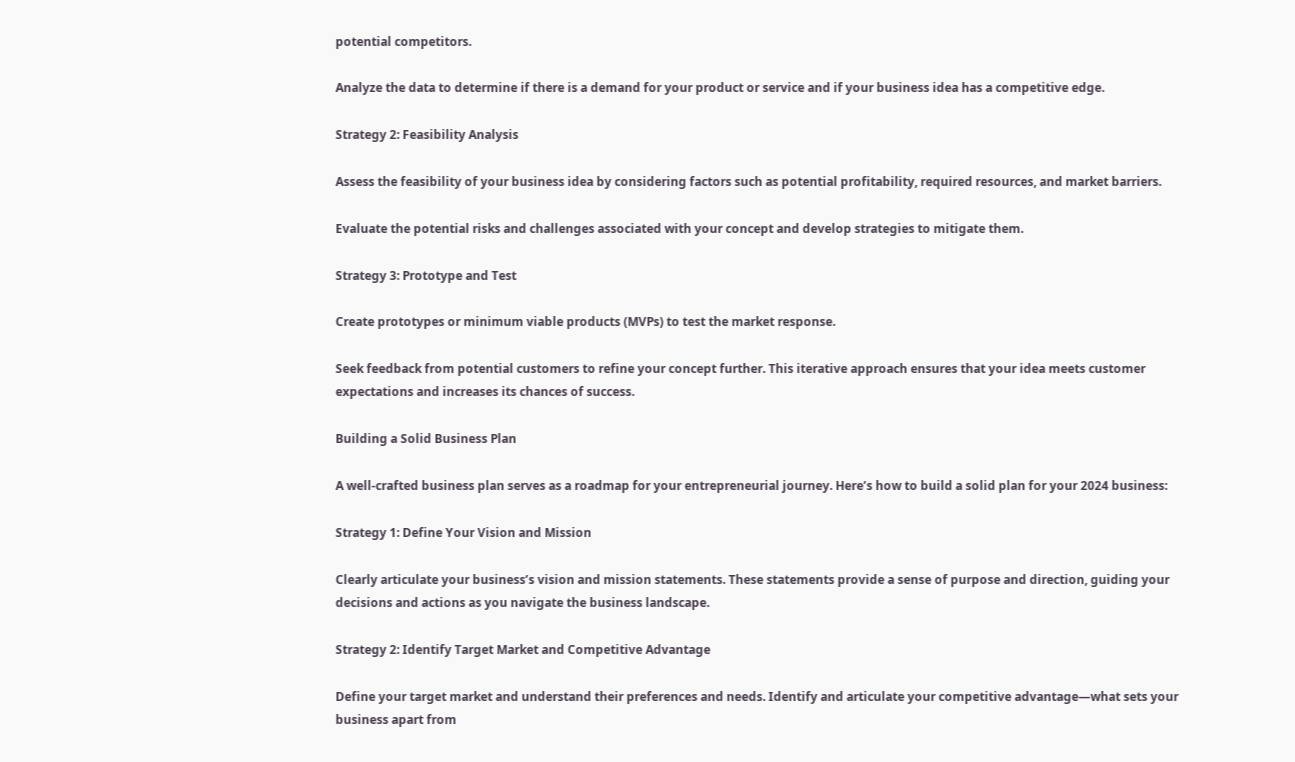potential competitors.

Analyze the data to determine if there is a demand for your product or service and if your business idea has a competitive edge.

Strategy 2: Feasibility Analysis

Assess the feasibility of your business idea by considering factors such as potential profitability, required resources, and market barriers.

Evaluate the potential risks and challenges associated with your concept and develop strategies to mitigate them.

Strategy 3: Prototype and Test

Create prototypes or minimum viable products (MVPs) to test the market response.

Seek feedback from potential customers to refine your concept further. This iterative approach ensures that your idea meets customer expectations and increases its chances of success.

Building a Solid Business Plan

A well-crafted business plan serves as a roadmap for your entrepreneurial journey. Here’s how to build a solid plan for your 2024 business:

Strategy 1: Define Your Vision and Mission

Clearly articulate your business’s vision and mission statements. These statements provide a sense of purpose and direction, guiding your decisions and actions as you navigate the business landscape.

Strategy 2: Identify Target Market and Competitive Advantage

Define your target market and understand their preferences and needs. Identify and articulate your competitive advantage—what sets your business apart from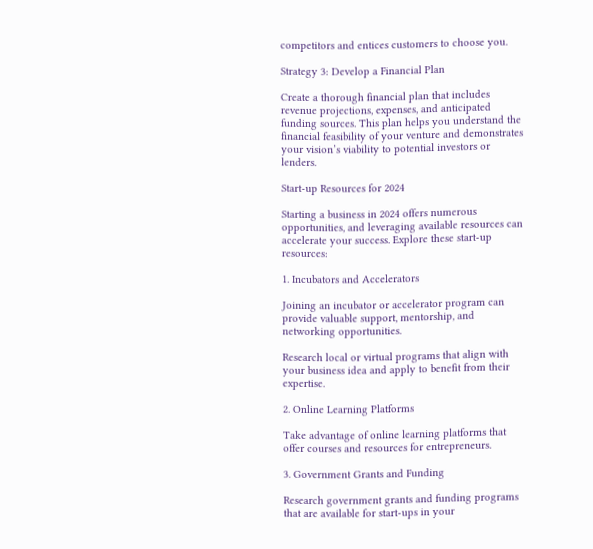competitors and entices customers to choose you.

Strategy 3: Develop a Financial Plan

Create a thorough financial plan that includes revenue projections, expenses, and anticipated funding sources. This plan helps you understand the financial feasibility of your venture and demonstrates your vision’s viability to potential investors or lenders.

Start-up Resources for 2024

Starting a business in 2024 offers numerous opportunities, and leveraging available resources can accelerate your success. Explore these start-up resources:

1. Incubators and Accelerators

Joining an incubator or accelerator program can provide valuable support, mentorship, and networking opportunities.

Research local or virtual programs that align with your business idea and apply to benefit from their expertise.

2. Online Learning Platforms

Take advantage of online learning platforms that offer courses and resources for entrepreneurs.

3. Government Grants and Funding

Research government grants and funding programs that are available for start-ups in your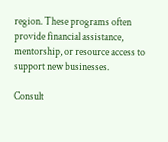region. These programs often provide financial assistance, mentorship, or resource access to support new businesses.

Consult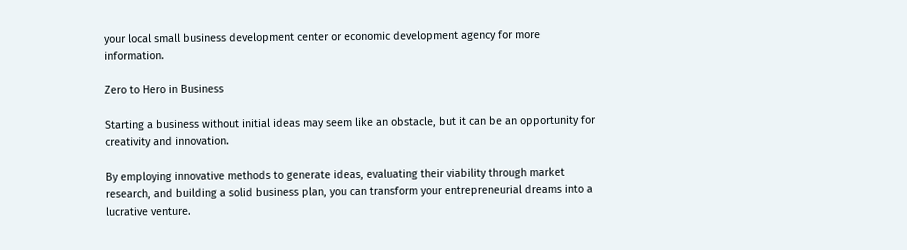your local small business development center or economic development agency for more information.

Zero to Hero in Business

Starting a business without initial ideas may seem like an obstacle, but it can be an opportunity for creativity and innovation.

By employing innovative methods to generate ideas, evaluating their viability through market research, and building a solid business plan, you can transform your entrepreneurial dreams into a lucrative venture.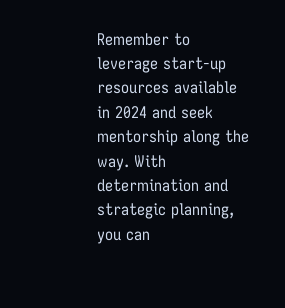Remember to leverage start-up resources available in 2024 and seek mentorship along the way. With determination and strategic planning, you can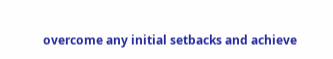overcome any initial setbacks and achieve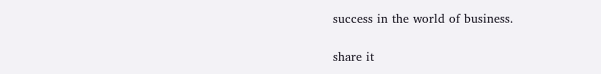success in the world of business.

share it